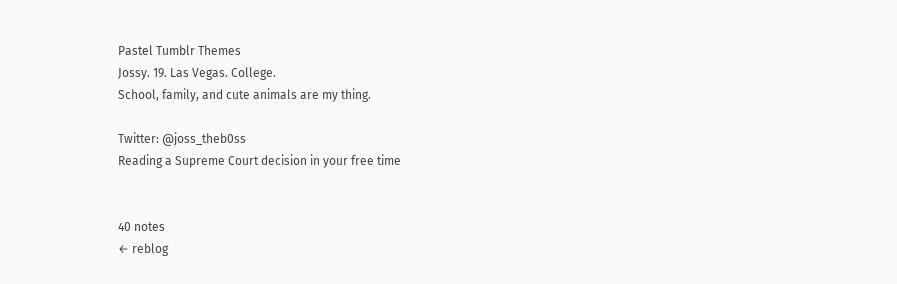Pastel Tumblr Themes
Jossy. 19. Las Vegas. College.
School, family, and cute animals are my thing.

Twitter: @joss_theb0ss
Reading a Supreme Court decision in your free time


40 notes
← reblog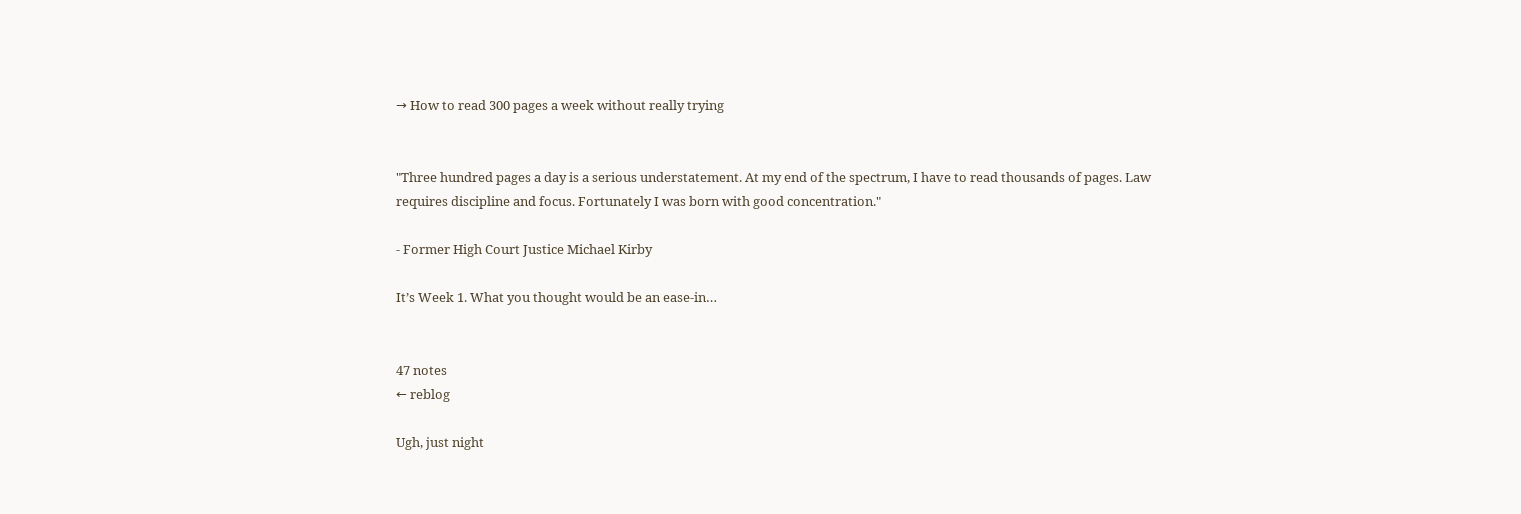→ How to read 300 pages a week without really trying


"Three hundred pages a day is a serious understatement. At my end of the spectrum, I have to read thousands of pages. Law requires discipline and focus. Fortunately I was born with good concentration."

- Former High Court Justice Michael Kirby

It’s Week 1. What you thought would be an ease-in…


47 notes
← reblog

Ugh, just night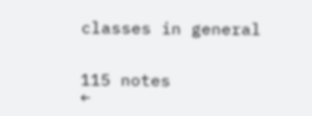classes in general


115 notes
←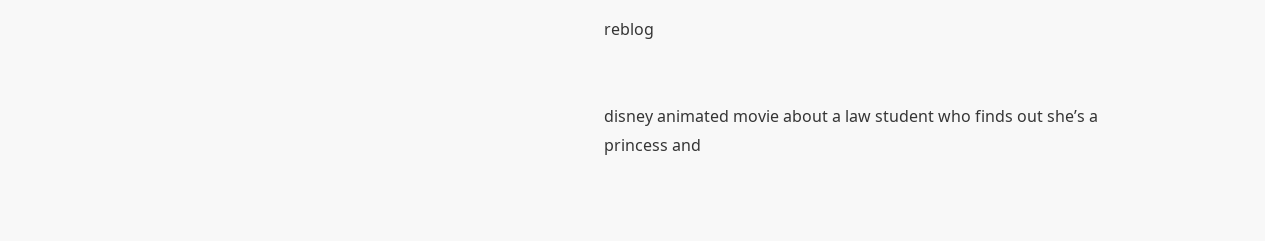reblog


disney animated movie about a law student who finds out she’s a princess and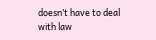doesn’t have to deal with law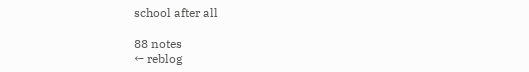school after all

88 notes
← reblog